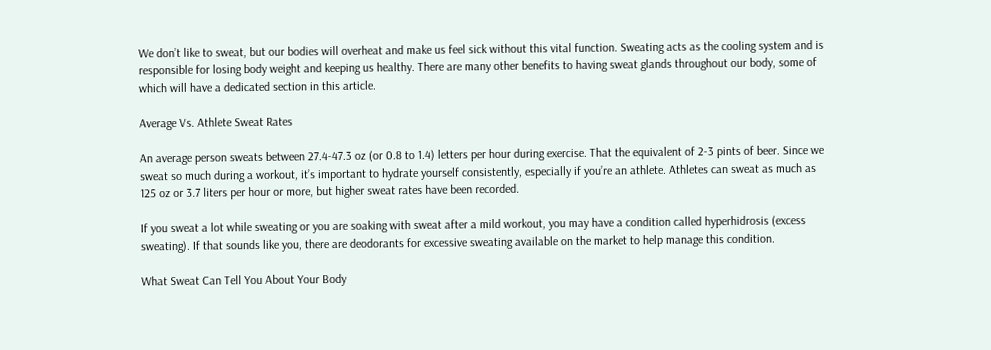We don’t like to sweat, but our bodies will overheat and make us feel sick without this vital function. Sweating acts as the cooling system and is responsible for losing body weight and keeping us healthy. There are many other benefits to having sweat glands throughout our body, some of which will have a dedicated section in this article.

Average Vs. Athlete Sweat Rates

An average person sweats between 27.4-47.3 oz (or 0.8 to 1.4) letters per hour during exercise. That the equivalent of 2-3 pints of beer. Since we sweat so much during a workout, it’s important to hydrate yourself consistently, especially if you’re an athlete. Athletes can sweat as much as 125 oz or 3.7 liters per hour or more, but higher sweat rates have been recorded.

If you sweat a lot while sweating or you are soaking with sweat after a mild workout, you may have a condition called hyperhidrosis (excess sweating). If that sounds like you, there are deodorants for excessive sweating available on the market to help manage this condition.

What Sweat Can Tell You About Your Body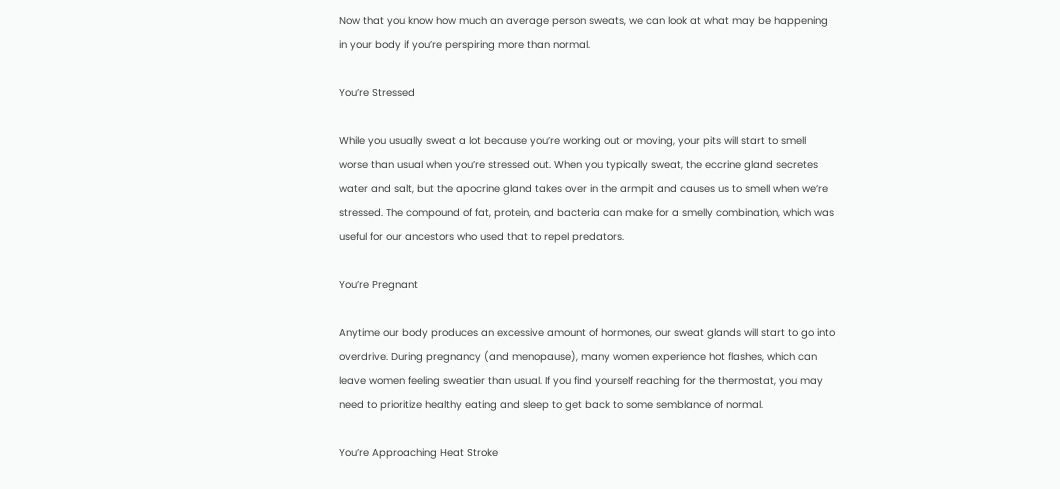Now that you know how much an average person sweats, we can look at what may be happening in your body if you’re perspiring more than normal.

You’re Stressed

While you usually sweat a lot because you’re working out or moving, your pits will start to smell worse than usual when you’re stressed out. When you typically sweat, the eccrine gland secretes water and salt, but the apocrine gland takes over in the armpit and causes us to smell when we’re stressed. The compound of fat, protein, and bacteria can make for a smelly combination, which was useful for our ancestors who used that to repel predators.

You’re Pregnant

Anytime our body produces an excessive amount of hormones, our sweat glands will start to go into overdrive. During pregnancy (and menopause), many women experience hot flashes, which can leave women feeling sweatier than usual. If you find yourself reaching for the thermostat, you may need to prioritize healthy eating and sleep to get back to some semblance of normal.

You’re Approaching Heat Stroke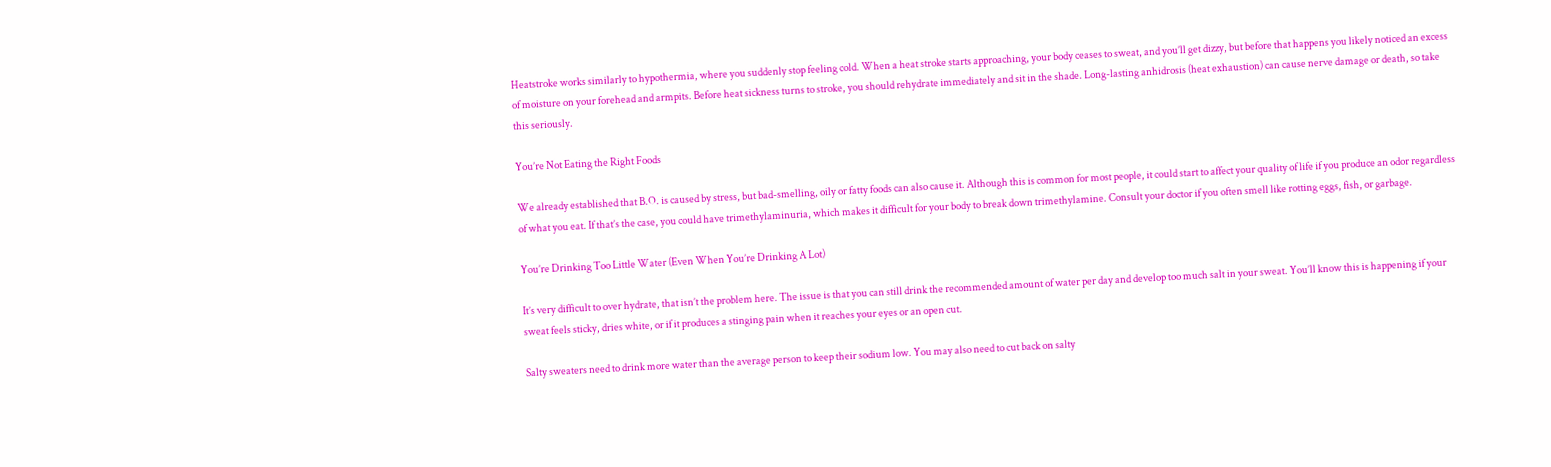Heatstroke works similarly to hypothermia, where you suddenly stop feeling cold. When a heat stroke starts approaching, your body ceases to sweat, and you’ll get dizzy, but before that happens you likely noticed an excess of moisture on your forehead and armpits. Before heat sickness turns to stroke, you should rehydrate immediately and sit in the shade. Long-lasting anhidrosis (heat exhaustion) can cause nerve damage or death, so take this seriously.

You’re Not Eating the Right Foods

We already established that B.O. is caused by stress, but bad-smelling, oily or fatty foods can also cause it. Although this is common for most people, it could start to affect your quality of life if you produce an odor regardless of what you eat. If that’s the case, you could have trimethylaminuria, which makes it difficult for your body to break down trimethylamine. Consult your doctor if you often smell like rotting eggs, fish, or garbage.

You’re Drinking Too Little Water (Even When You’re Drinking A Lot)

It’s very difficult to over hydrate, that isn’t the problem here. The issue is that you can still drink the recommended amount of water per day and develop too much salt in your sweat. You’ll know this is happening if your sweat feels sticky, dries white, or if it produces a stinging pain when it reaches your eyes or an open cut.

Salty sweaters need to drink more water than the average person to keep their sodium low. You may also need to cut back on salty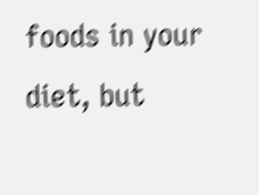foods in your diet, but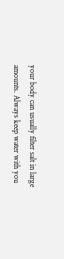your body can usually filter salt in large amounts. Always keep water with you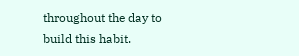throughout the day to build this habit.